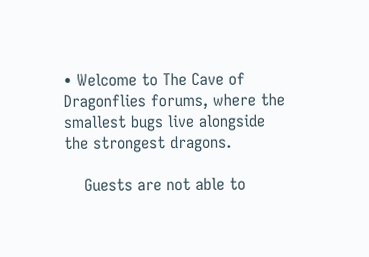• Welcome to The Cave of Dragonflies forums, where the smallest bugs live alongside the strongest dragons.

    Guests are not able to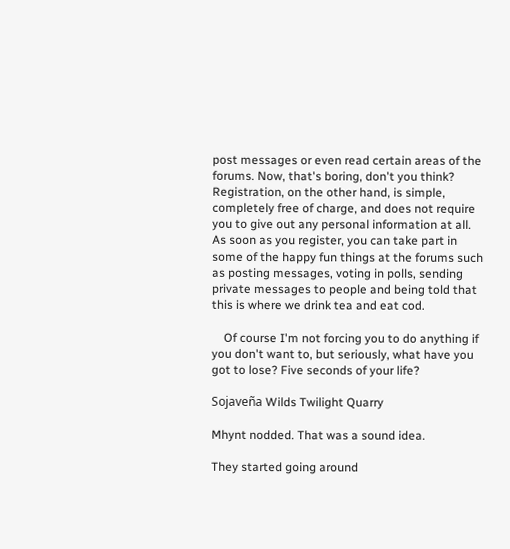post messages or even read certain areas of the forums. Now, that's boring, don't you think? Registration, on the other hand, is simple, completely free of charge, and does not require you to give out any personal information at all. As soon as you register, you can take part in some of the happy fun things at the forums such as posting messages, voting in polls, sending private messages to people and being told that this is where we drink tea and eat cod.

    Of course I'm not forcing you to do anything if you don't want to, but seriously, what have you got to lose? Five seconds of your life?

Sojaveña Wilds Twilight Quarry

Mhynt nodded. That was a sound idea.

They started going around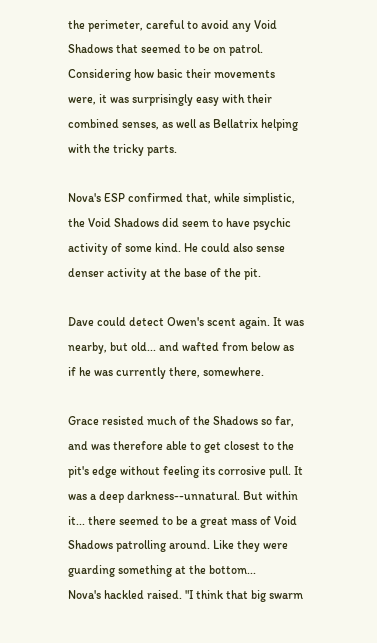the perimeter, careful to avoid any Void Shadows that seemed to be on patrol. Considering how basic their movements were, it was surprisingly easy with their combined senses, as well as Bellatrix helping with the tricky parts.

Nova's ESP confirmed that, while simplistic, the Void Shadows did seem to have psychic activity of some kind. He could also sense denser activity at the base of the pit.

Dave could detect Owen's scent again. It was nearby, but old... and wafted from below as if he was currently there, somewhere.

Grace resisted much of the Shadows so far, and was therefore able to get closest to the pit's edge without feeling its corrosive pull. It was a deep darkness--unnatural. But within it... there seemed to be a great mass of Void Shadows patrolling around. Like they were guarding something at the bottom...
Nova's hackled raised. "I think that big swarm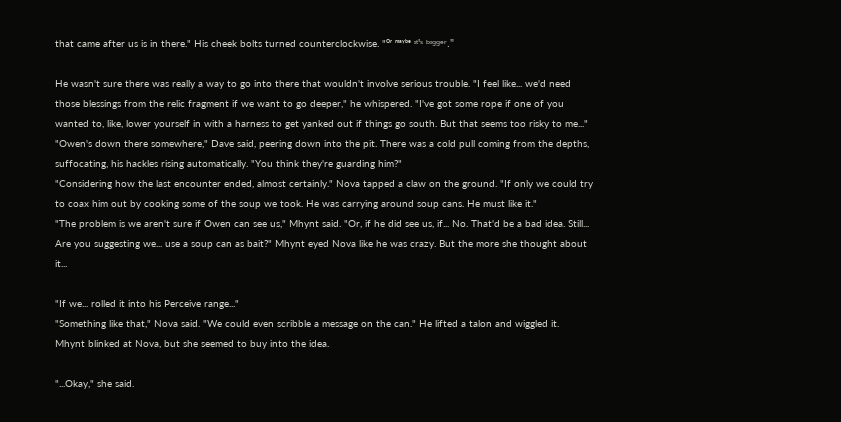that came after us is in there." His cheek bolts turned counterclockwise. "ᴼʳ ᵐᵃʸᵇᵉ ᶦᵗ'ˢ ᵇᶦᵍᵍᵉʳ."

He wasn't sure there was really a way to go into there that wouldn't involve serious trouble. "I feel like... we'd need those blessings from the relic fragment if we want to go deeper," he whispered. "I've got some rope if one of you wanted to, like, lower yourself in with a harness to get yanked out if things go south. But that seems too risky to me..."
"Owen's down there somewhere," Dave said, peering down into the pit. There was a cold pull coming from the depths, suffocating, his hackles rising automatically. "You think they're guarding him?"
"Considering how the last encounter ended, almost certainly." Nova tapped a claw on the ground. "If only we could try to coax him out by cooking some of the soup we took. He was carrying around soup cans. He must like it."
"The problem is we aren't sure if Owen can see us," Mhynt said. "Or, if he did see us, if... No. That'd be a bad idea. Still... Are you suggesting we... use a soup can as bait?" Mhynt eyed Nova like he was crazy. But the more she thought about it...

"If we... rolled it into his Perceive range..."
"Something like that," Nova said. "We could even scribble a message on the can." He lifted a talon and wiggled it.
Mhynt blinked at Nova, but she seemed to buy into the idea.

"...Okay," she said.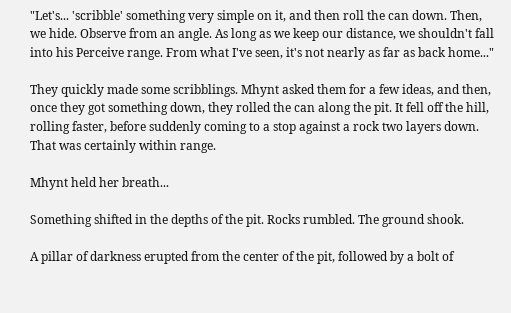"Let's... 'scribble' something very simple on it, and then roll the can down. Then, we hide. Observe from an angle. As long as we keep our distance, we shouldn't fall into his Perceive range. From what I've seen, it's not nearly as far as back home..."

They quickly made some scribblings. Mhynt asked them for a few ideas, and then, once they got something down, they rolled the can along the pit. It fell off the hill, rolling faster, before suddenly coming to a stop against a rock two layers down. That was certainly within range.

Mhynt held her breath...

Something shifted in the depths of the pit. Rocks rumbled. The ground shook.

A pillar of darkness erupted from the center of the pit, followed by a bolt of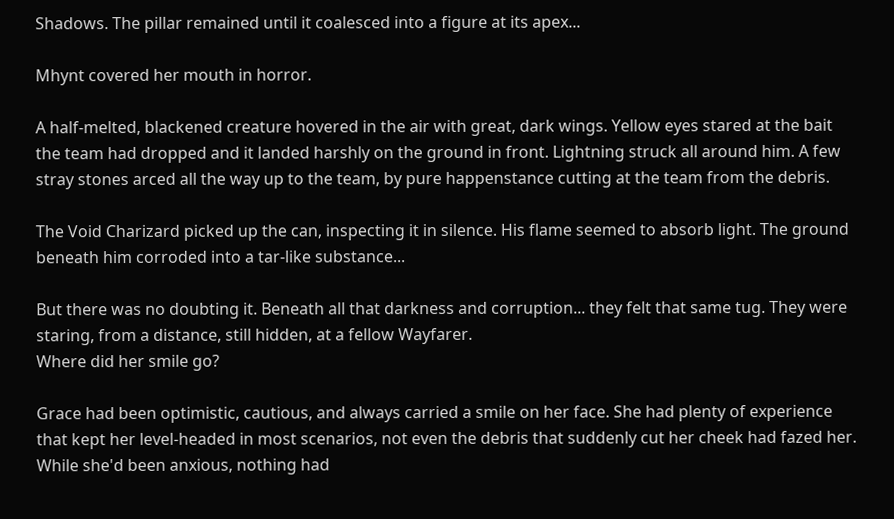Shadows. The pillar remained until it coalesced into a figure at its apex...

Mhynt covered her mouth in horror.

A half-melted, blackened creature hovered in the air with great, dark wings. Yellow eyes stared at the bait the team had dropped and it landed harshly on the ground in front. Lightning struck all around him. A few stray stones arced all the way up to the team, by pure happenstance cutting at the team from the debris.

The Void Charizard picked up the can, inspecting it in silence. His flame seemed to absorb light. The ground beneath him corroded into a tar-like substance...

But there was no doubting it. Beneath all that darkness and corruption... they felt that same tug. They were staring, from a distance, still hidden, at a fellow Wayfarer.
Where did her smile go?

Grace had been optimistic, cautious, and always carried a smile on her face. She had plenty of experience that kept her level-headed in most scenarios, not even the debris that suddenly cut her cheek had fazed her. While she'd been anxious, nothing had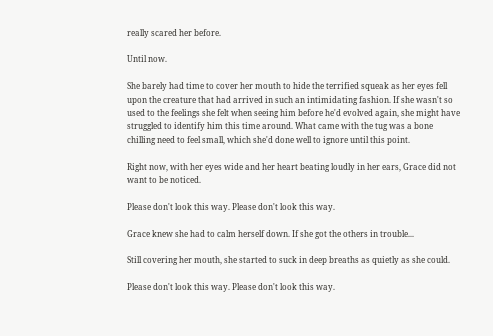really scared her before.

Until now.

She barely had time to cover her mouth to hide the terrified squeak as her eyes fell upon the creature that had arrived in such an intimidating fashion. If she wasn't so used to the feelings she felt when seeing him before he'd evolved again, she might have struggled to identify him this time around. What came with the tug was a bone chilling need to feel small, which she'd done well to ignore until this point.

Right now, with her eyes wide and her heart beating loudly in her ears, Grace did not want to be noticed.

Please don't look this way. Please don't look this way.

Grace knew she had to calm herself down. If she got the others in trouble...

Still covering her mouth, she started to suck in deep breaths as quietly as she could.

Please don't look this way. Please don't look this way.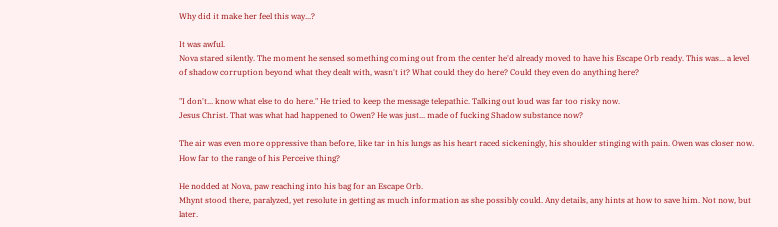Why did it make her feel this way...?

It was awful.
Nova stared silently. The moment he sensed something coming out from the center he'd already moved to have his Escape Orb ready. This was... a level of shadow corruption beyond what they dealt with, wasn't it? What could they do here? Could they even do anything here?

"I don't... know what else to do here." He tried to keep the message telepathic. Talking out loud was far too risky now.
Jesus Christ. That was what had happened to Owen? He was just... made of fucking Shadow substance now?

The air was even more oppressive than before, like tar in his lungs as his heart raced sickeningly, his shoulder stinging with pain. Owen was closer now. How far to the range of his Perceive thing?

He nodded at Nova, paw reaching into his bag for an Escape Orb.
Mhynt stood there, paralyzed, yet resolute in getting as much information as she possibly could. Any details, any hints at how to save him. Not now, but later.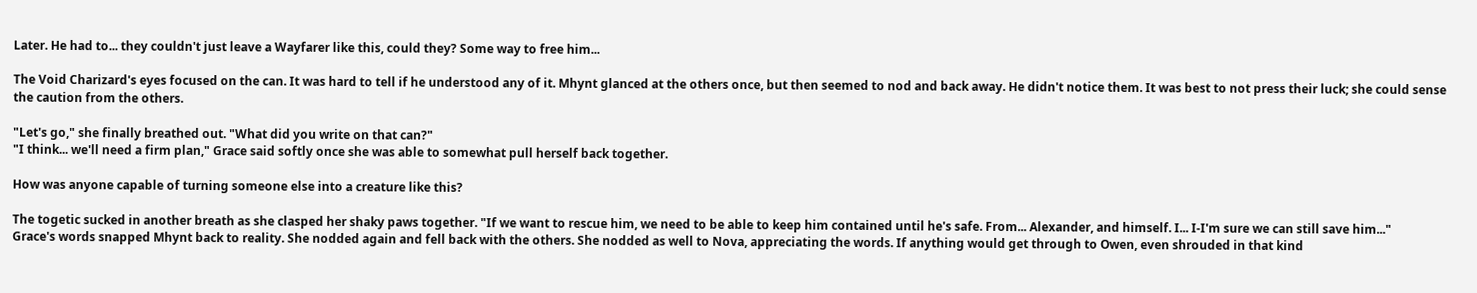Later. He had to... they couldn't just leave a Wayfarer like this, could they? Some way to free him...

The Void Charizard's eyes focused on the can. It was hard to tell if he understood any of it. Mhynt glanced at the others once, but then seemed to nod and back away. He didn't notice them. It was best to not press their luck; she could sense the caution from the others.

"Let's go," she finally breathed out. "What did you write on that can?"
"I think... we'll need a firm plan," Grace said softly once she was able to somewhat pull herself back together.

How was anyone capable of turning someone else into a creature like this?

The togetic sucked in another breath as she clasped her shaky paws together. "If we want to rescue him, we need to be able to keep him contained until he's safe. From... Alexander, and himself. I... I-I'm sure we can still save him..."
Grace's words snapped Mhynt back to reality. She nodded again and fell back with the others. She nodded as well to Nova, appreciating the words. If anything would get through to Owen, even shrouded in that kind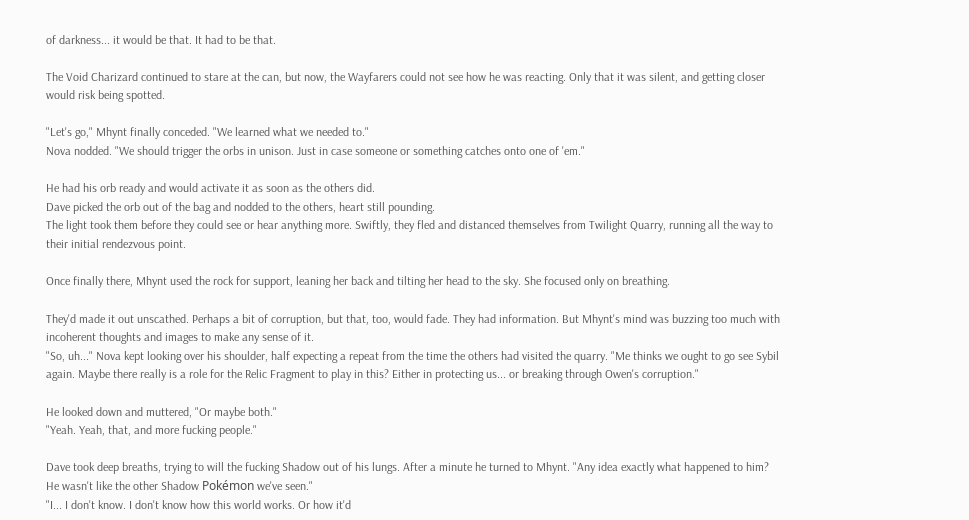of darkness... it would be that. It had to be that.

The Void Charizard continued to stare at the can, but now, the Wayfarers could not see how he was reacting. Only that it was silent, and getting closer would risk being spotted.

"Let's go," Mhynt finally conceded. "We learned what we needed to."
Nova nodded. "We should trigger the orbs in unison. Just in case someone or something catches onto one of 'em."

He had his orb ready and would activate it as soon as the others did.
Dave picked the orb out of the bag and nodded to the others, heart still pounding.
The light took them before they could see or hear anything more. Swiftly, they fled and distanced themselves from Twilight Quarry, running all the way to their initial rendezvous point.

Once finally there, Mhynt used the rock for support, leaning her back and tilting her head to the sky. She focused only on breathing.

They'd made it out unscathed. Perhaps a bit of corruption, but that, too, would fade. They had information. But Mhynt's mind was buzzing too much with incoherent thoughts and images to make any sense of it.
"So, uh..." Nova kept looking over his shoulder, half expecting a repeat from the time the others had visited the quarry. "Me thinks we ought to go see Sybil again. Maybe there really is a role for the Relic Fragment to play in this? Either in protecting us... or breaking through Owen's corruption."

He looked down and muttered, "Or maybe both."
"Yeah. Yeah, that, and more fucking people."

Dave took deep breaths, trying to will the fucking Shadow out of his lungs. After a minute he turned to Mhynt. "Any idea exactly what happened to him? He wasn't like the other Shadow Pokémon we've seen."
"I... I don't know. I don't know how this world works. Or how it'd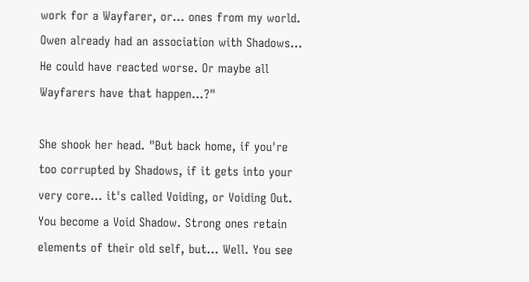work for a Wayfarer, or... ones from my world. Owen already had an association with Shadows... He could have reacted worse. Or maybe all Wayfarers have that happen...?"

She shook her head. "But back home, if you're too corrupted by Shadows, if it gets into your very core... it's called Voiding, or Voiding Out. You become a Void Shadow. Strong ones retain elements of their old self, but... Well. You see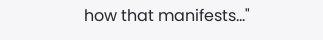how that manifests..."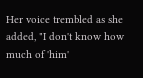Her voice trembled as she added, "I don't know how much of 'him'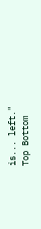is... left."
Top Bottom